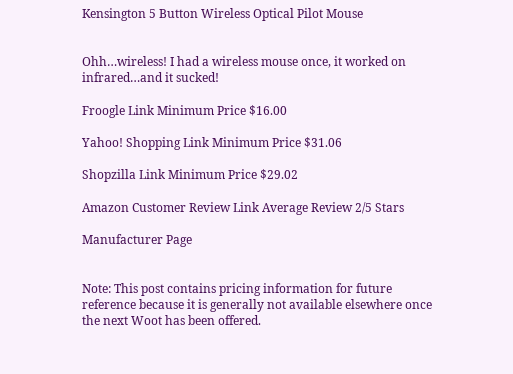Kensington 5 Button Wireless Optical Pilot Mouse


Ohh…wireless! I had a wireless mouse once, it worked on infrared…and it sucked!

Froogle Link Minimum Price $16.00

Yahoo! Shopping Link Minimum Price $31.06

Shopzilla Link Minimum Price $29.02

Amazon Customer Review Link Average Review 2/5 Stars

Manufacturer Page


Note: This post contains pricing information for future reference because it is generally not available elsewhere once the next Woot has been offered.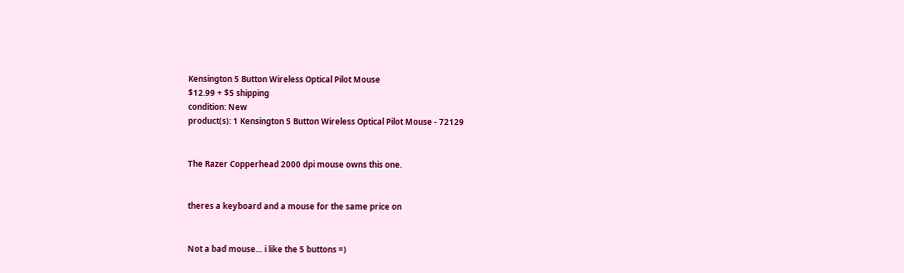Kensington 5 Button Wireless Optical Pilot Mouse
$12.99 + $5 shipping
condition: New
product(s): 1 Kensington 5 Button Wireless Optical Pilot Mouse - 72129


The Razer Copperhead 2000 dpi mouse owns this one.


theres a keyboard and a mouse for the same price on


Not a bad mouse… i like the 5 buttons =)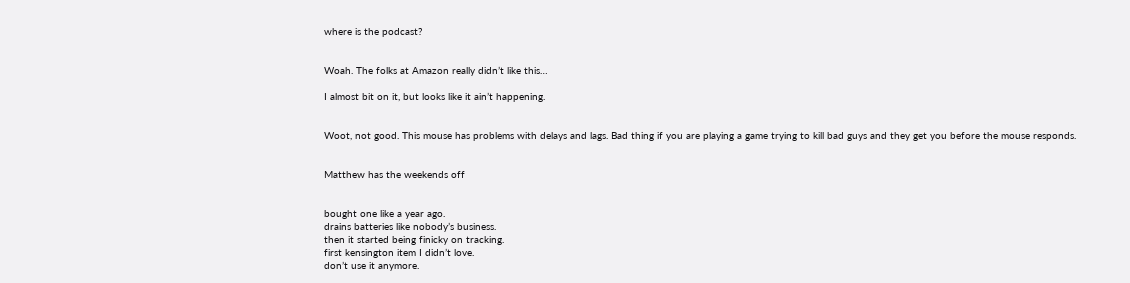where is the podcast?


Woah. The folks at Amazon really didn’t like this…

I almost bit on it, but looks like it ain’t happening.


Woot, not good. This mouse has problems with delays and lags. Bad thing if you are playing a game trying to kill bad guys and they get you before the mouse responds.


Matthew has the weekends off


bought one like a year ago.
drains batteries like nobody’s business.
then it started being finicky on tracking.
first kensington item I didn’t love.
don’t use it anymore.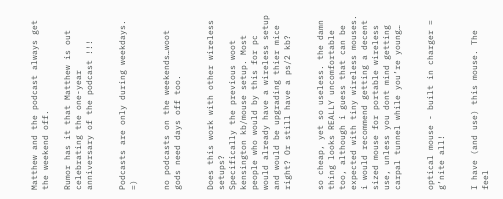Matthew and the podcast always get the weekend off.

Rumor has it that Matthew is out celebrating the one-year anniversary of the podcast !!!


Podcasts are only during weekdays. =)


no podcasts on the weekends…woot gods need days off too.


Does this work with other wireless setups?
Specifically the previous woot kensington kb/mouse setup. Most people who would by this for pc would already have a wireless setup and would be upgrading thier mice right? Or still have a ps/2 kb?


so cheap, yet so useless. the damn thing looks REALLY uncomfortable too, although i guess that can be expected with tiny wireless mouses. i would recommend getting a decent sized mouse for portable wireless use, unless you dont mind getting carpal tunnel while you’re young…


optical mouse - built in charger = g’nite all!


I have (and use) this mouse. The feel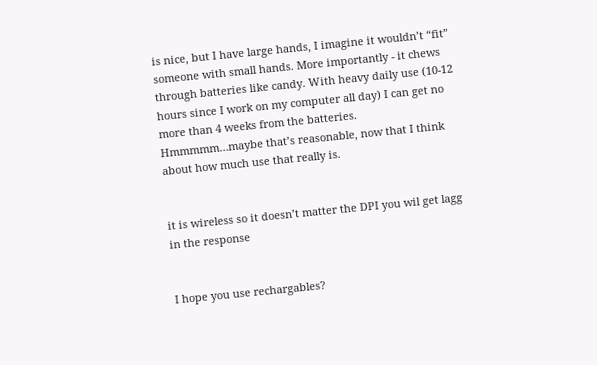is nice, but I have large hands, I imagine it wouldn’t “fit” someone with small hands. More importantly - it chews through batteries like candy. With heavy daily use (10-12 hours since I work on my computer all day) I can get no more than 4 weeks from the batteries. Hmmmmm…maybe that’s reasonable, now that I think about how much use that really is.


it is wireless so it doesn’t matter the DPI you wil get lagg in the response


I hope you use rechargables?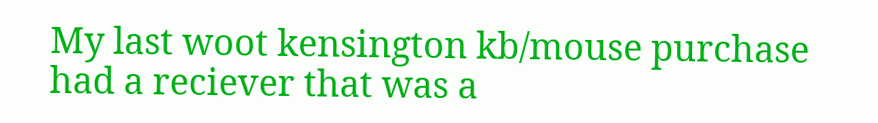My last woot kensington kb/mouse purchase had a reciever that was a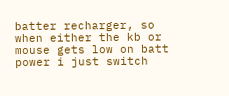batter recharger, so when either the kb or mouse gets low on batt power i just switch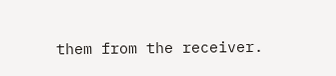them from the receiver.